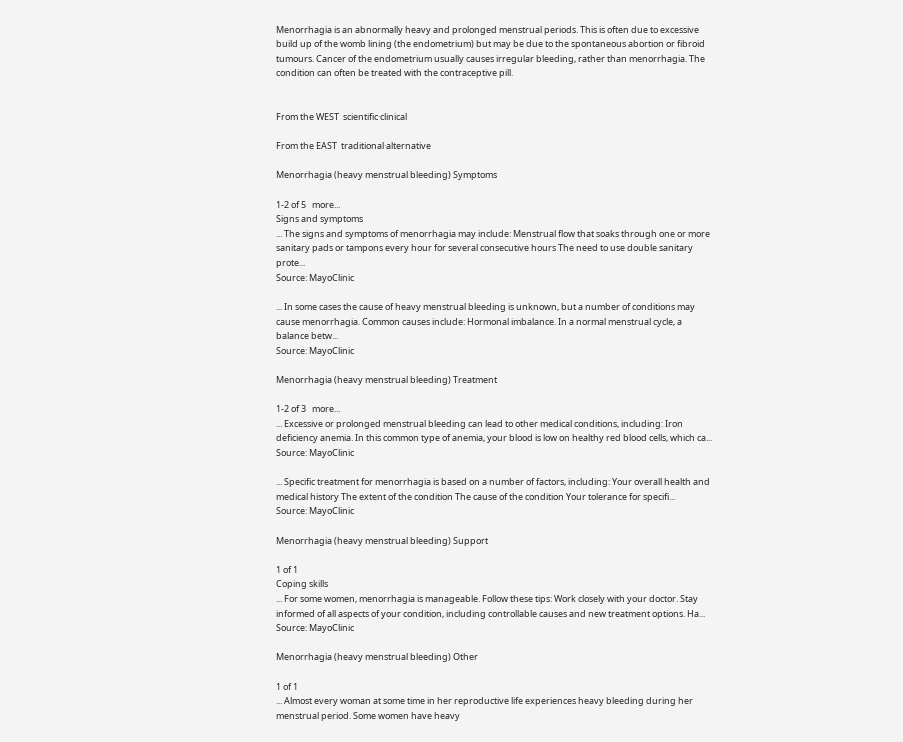Menorrhagia is an abnormally heavy and prolonged menstrual periods. This is often due to excessive build up of the womb lining (the endometrium) but may be due to the spontaneous abortion or fibroid tumours. Cancer of the endometrium usually causes irregular bleeding, rather than menorrhagia. The condition can often be treated with the contraceptive pill.


From the WEST  scientific·clinical

From the EAST  traditional·alternative

Menorrhagia (heavy menstrual bleeding) Symptoms

1-2 of 5   more...
Signs and symptoms
... The signs and symptoms of menorrhagia may include: Menstrual flow that soaks through one or more sanitary pads or tampons every hour for several consecutive hours The need to use double sanitary prote...
Source: MayoClinic

... In some cases the cause of heavy menstrual bleeding is unknown, but a number of conditions may cause menorrhagia. Common causes include: Hormonal imbalance. In a normal menstrual cycle, a balance betw...
Source: MayoClinic

Menorrhagia (heavy menstrual bleeding) Treatment

1-2 of 3   more...
... Excessive or prolonged menstrual bleeding can lead to other medical conditions, including: Iron deficiency anemia. In this common type of anemia, your blood is low on healthy red blood cells, which ca...
Source: MayoClinic

... Specific treatment for menorrhagia is based on a number of factors, including: Your overall health and medical history The extent of the condition The cause of the condition Your tolerance for specifi...
Source: MayoClinic

Menorrhagia (heavy menstrual bleeding) Support

1 of 1
Coping skills
... For some women, menorrhagia is manageable. Follow these tips: Work closely with your doctor. Stay informed of all aspects of your condition, including controllable causes and new treatment options. Ha...
Source: MayoClinic

Menorrhagia (heavy menstrual bleeding) Other

1 of 1
... Almost every woman at some time in her reproductive life experiences heavy bleeding during her menstrual period. Some women have heavy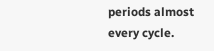periods almost every cycle.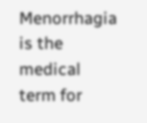Menorrhagia is the medical term for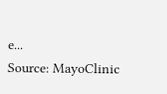e...
Source: MayoClinic